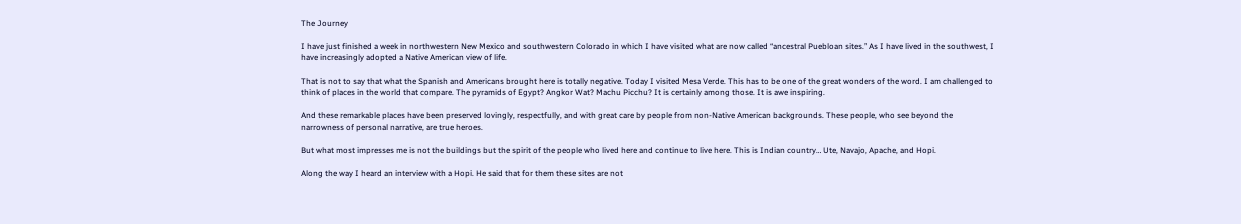The Journey

I have just finished a week in northwestern New Mexico and southwestern Colorado in which I have visited what are now called “ancestral Puebloan sites.” As I have lived in the southwest, I have increasingly adopted a Native American view of life.

That is not to say that what the Spanish and Americans brought here is totally negative. Today I visited Mesa Verde. This has to be one of the great wonders of the word. I am challenged to think of places in the world that compare. The pyramids of Egypt? Angkor Wat? Machu Picchu? It is certainly among those. It is awe inspiring.

And these remarkable places have been preserved lovingly, respectfully, and with great care by people from non-Native American backgrounds. These people, who see beyond the narrowness of personal narrative, are true heroes.

But what most impresses me is not the buildings but the spirit of the people who lived here and continue to live here. This is Indian country… Ute, Navajo, Apache, and Hopi.

Along the way I heard an interview with a Hopi. He said that for them these sites are not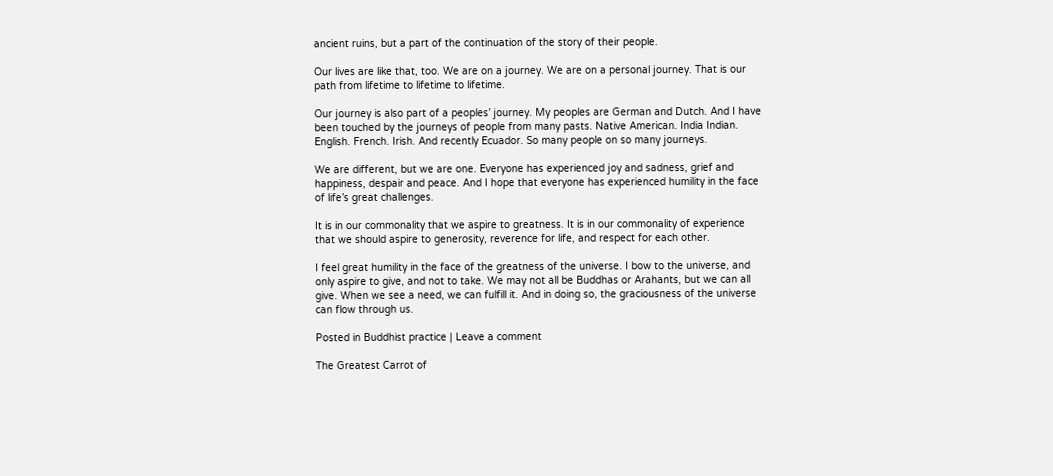ancient ruins, but a part of the continuation of the story of their people.

Our lives are like that, too. We are on a journey. We are on a personal journey. That is our path from lifetime to lifetime to lifetime.

Our journey is also part of a peoples’ journey. My peoples are German and Dutch. And I have been touched by the journeys of people from many pasts. Native American. India Indian. English. French. Irish. And recently Ecuador. So many people on so many journeys.

We are different, but we are one. Everyone has experienced joy and sadness, grief and happiness, despair and peace. And I hope that everyone has experienced humility in the face of life’s great challenges.

It is in our commonality that we aspire to greatness. It is in our commonality of experience that we should aspire to generosity, reverence for life, and respect for each other.

I feel great humility in the face of the greatness of the universe. I bow to the universe, and only aspire to give, and not to take. We may not all be Buddhas or Arahants, but we can all give. When we see a need, we can fulfill it. And in doing so, the graciousness of the universe can flow through us.

Posted in Buddhist practice | Leave a comment

The Greatest Carrot of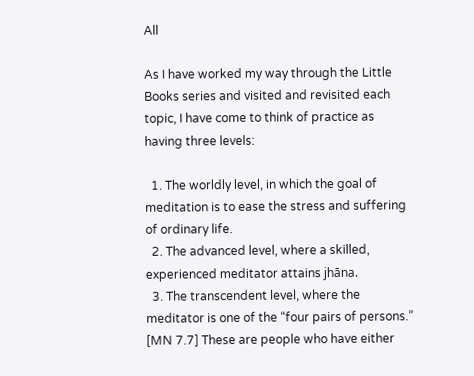All

As I have worked my way through the Little Books series and visited and revisited each topic, I have come to think of practice as having three levels:

  1. The worldly level, in which the goal of meditation is to ease the stress and suffering of ordinary life.
  2. The advanced level, where a skilled, experienced meditator attains jhāna.
  3. The transcendent level, where the meditator is one of the “four pairs of persons.” [MN 7.7] These are people who have either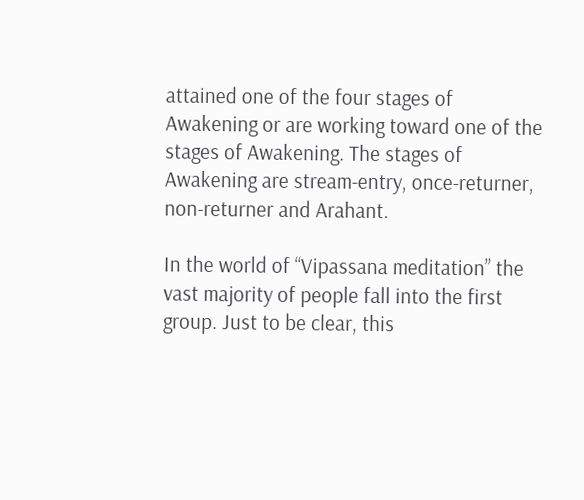attained one of the four stages of Awakening or are working toward one of the stages of Awakening. The stages of Awakening are stream-entry, once-returner, non-returner and Arahant.

In the world of “Vipassana meditation” the vast majority of people fall into the first group. Just to be clear, this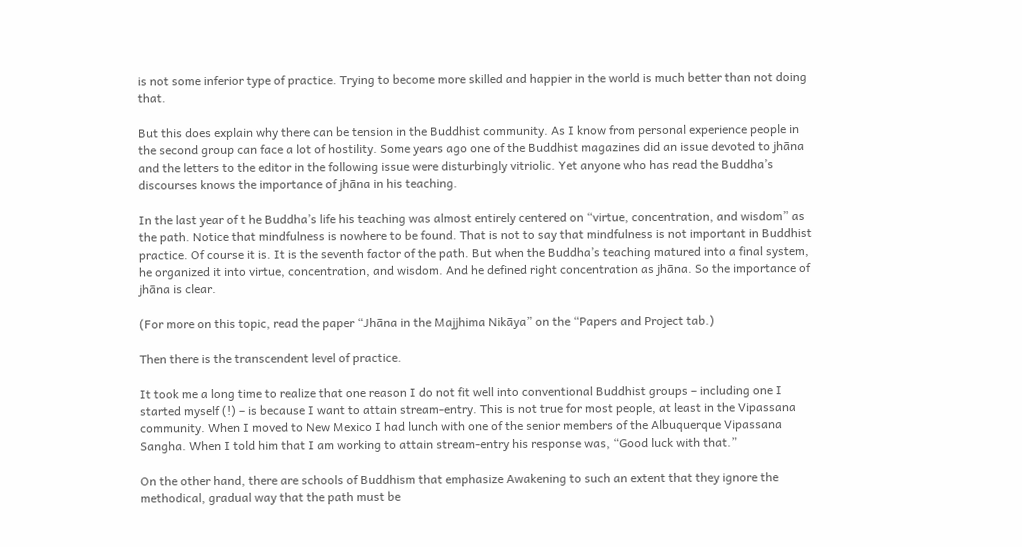is not some inferior type of practice. Trying to become more skilled and happier in the world is much better than not doing that.

But this does explain why there can be tension in the Buddhist community. As I know from personal experience people in the second group can face a lot of hostility. Some years ago one of the Buddhist magazines did an issue devoted to jhāna and the letters to the editor in the following issue were disturbingly vitriolic. Yet anyone who has read the Buddha’s discourses knows the importance of jhāna in his teaching.

In the last year of t he Buddha’s life his teaching was almost entirely centered on “virtue, concentration, and wisdom” as the path. Notice that mindfulness is nowhere to be found. That is not to say that mindfulness is not important in Buddhist practice. Of course it is. It is the seventh factor of the path. But when the Buddha’s teaching matured into a final system, he organized it into virtue, concentration, and wisdom. And he defined right concentration as jhāna. So the importance of jhāna is clear.

(For more on this topic, read the paper “Jhāna in the Majjhima Nikāya” on the “Papers and Project tab.)

Then there is the transcendent level of practice.

It took me a long time to realize that one reason I do not fit well into conventional Buddhist groups – including one I started myself (!) – is because I want to attain stream-entry. This is not true for most people, at least in the Vipassana community. When I moved to New Mexico I had lunch with one of the senior members of the Albuquerque Vipassana Sangha. When I told him that I am working to attain stream-entry his response was, “Good luck with that.”

On the other hand, there are schools of Buddhism that emphasize Awakening to such an extent that they ignore the methodical, gradual way that the path must be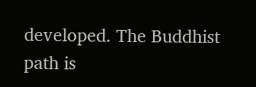developed. The Buddhist path is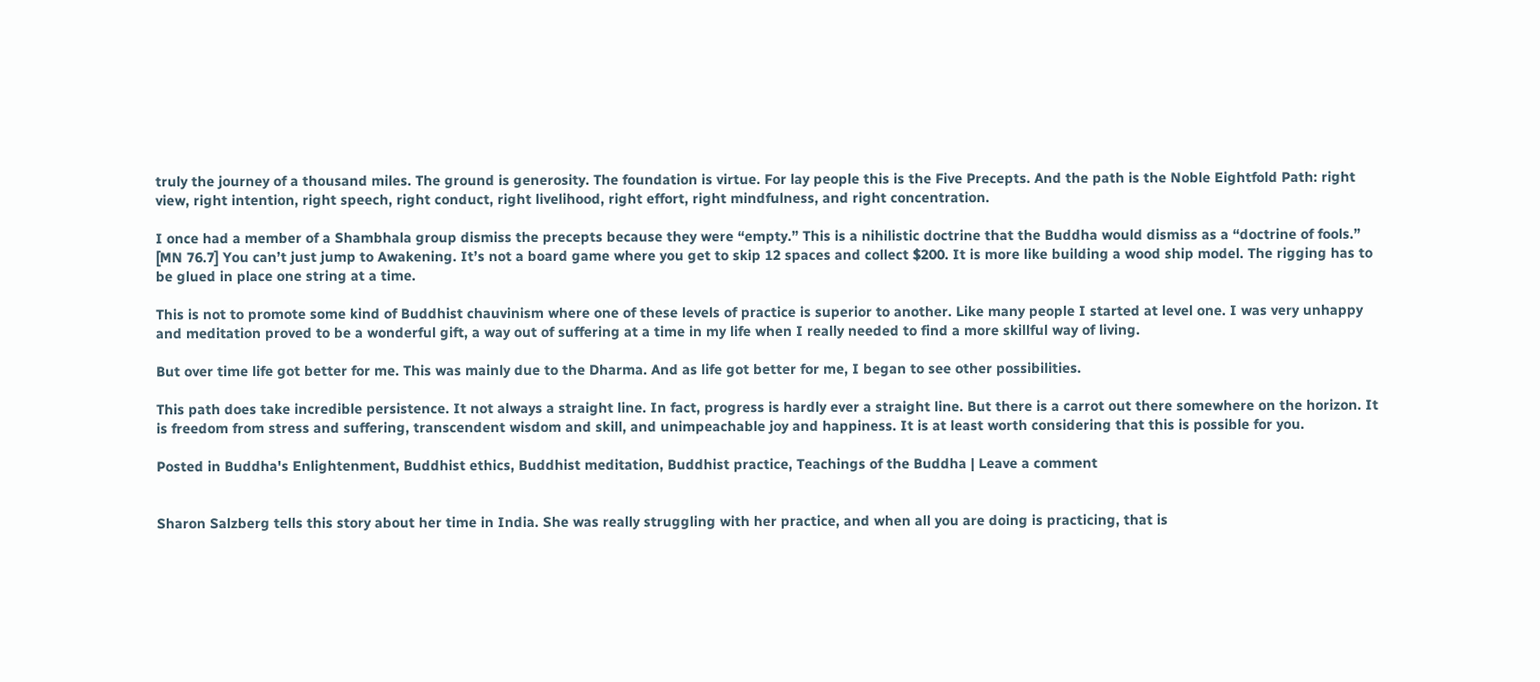truly the journey of a thousand miles. The ground is generosity. The foundation is virtue. For lay people this is the Five Precepts. And the path is the Noble Eightfold Path: right view, right intention, right speech, right conduct, right livelihood, right effort, right mindfulness, and right concentration.

I once had a member of a Shambhala group dismiss the precepts because they were “empty.” This is a nihilistic doctrine that the Buddha would dismiss as a “doctrine of fools.” [MN 76.7] You can’t just jump to Awakening. It’s not a board game where you get to skip 12 spaces and collect $200. It is more like building a wood ship model. The rigging has to be glued in place one string at a time.

This is not to promote some kind of Buddhist chauvinism where one of these levels of practice is superior to another. Like many people I started at level one. I was very unhappy and meditation proved to be a wonderful gift, a way out of suffering at a time in my life when I really needed to find a more skillful way of living.

But over time life got better for me. This was mainly due to the Dharma. And as life got better for me, I began to see other possibilities.

This path does take incredible persistence. It not always a straight line. In fact, progress is hardly ever a straight line. But there is a carrot out there somewhere on the horizon. It is freedom from stress and suffering, transcendent wisdom and skill, and unimpeachable joy and happiness. It is at least worth considering that this is possible for you.

Posted in Buddha's Enlightenment, Buddhist ethics, Buddhist meditation, Buddhist practice, Teachings of the Buddha | Leave a comment


Sharon Salzberg tells this story about her time in India. She was really struggling with her practice, and when all you are doing is practicing, that is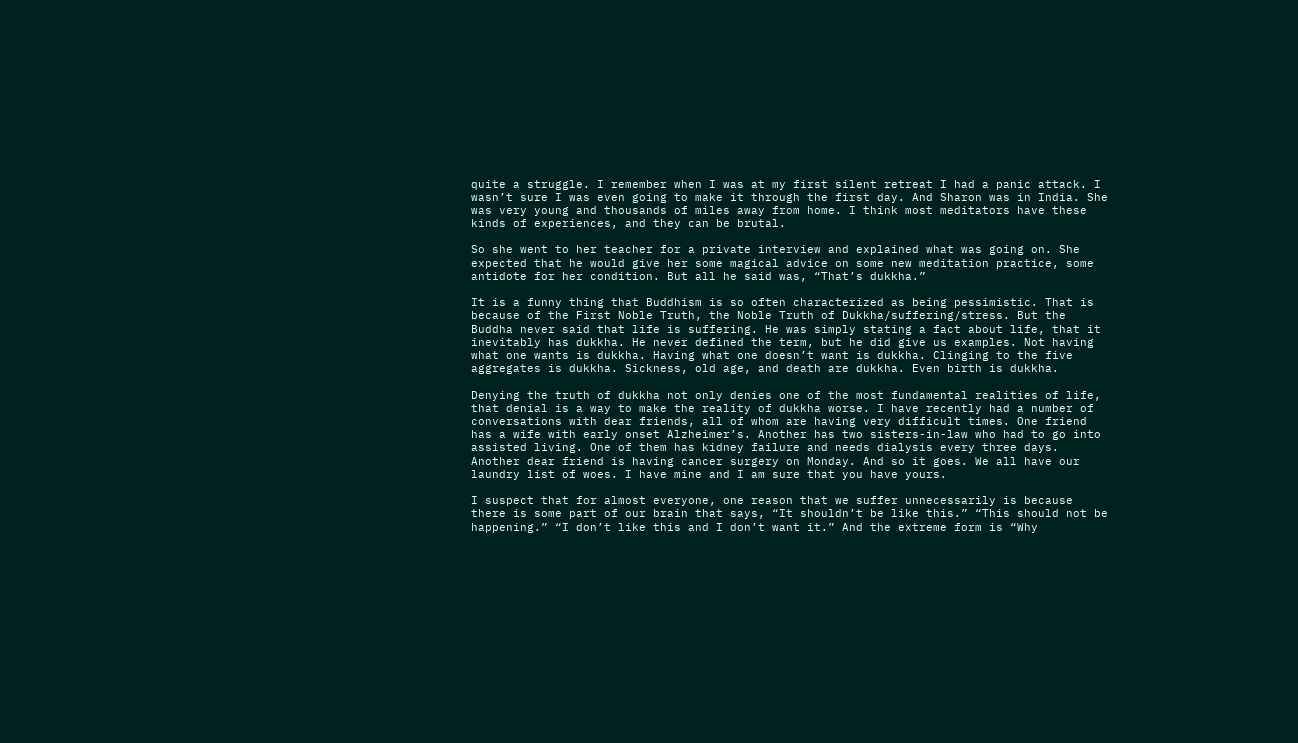quite a struggle. I remember when I was at my first silent retreat I had a panic attack. I wasn’t sure I was even going to make it through the first day. And Sharon was in India. She was very young and thousands of miles away from home. I think most meditators have these kinds of experiences, and they can be brutal.

So she went to her teacher for a private interview and explained what was going on. She expected that he would give her some magical advice on some new meditation practice, some antidote for her condition. But all he said was, “That’s dukkha.”

It is a funny thing that Buddhism is so often characterized as being pessimistic. That is because of the First Noble Truth, the Noble Truth of Dukkha/suffering/stress. But the Buddha never said that life is suffering. He was simply stating a fact about life, that it inevitably has dukkha. He never defined the term, but he did give us examples. Not having what one wants is dukkha. Having what one doesn’t want is dukkha. Clinging to the five aggregates is dukkha. Sickness, old age, and death are dukkha. Even birth is dukkha.

Denying the truth of dukkha not only denies one of the most fundamental realities of life, that denial is a way to make the reality of dukkha worse. I have recently had a number of conversations with dear friends, all of whom are having very difficult times. One friend has a wife with early onset Alzheimer’s. Another has two sisters-in-law who had to go into assisted living. One of them has kidney failure and needs dialysis every three days. Another dear friend is having cancer surgery on Monday. And so it goes. We all have our laundry list of woes. I have mine and I am sure that you have yours.

I suspect that for almost everyone, one reason that we suffer unnecessarily is because there is some part of our brain that says, “It shouldn’t be like this.” “This should not be happening.” “I don’t like this and I don’t want it.” And the extreme form is “Why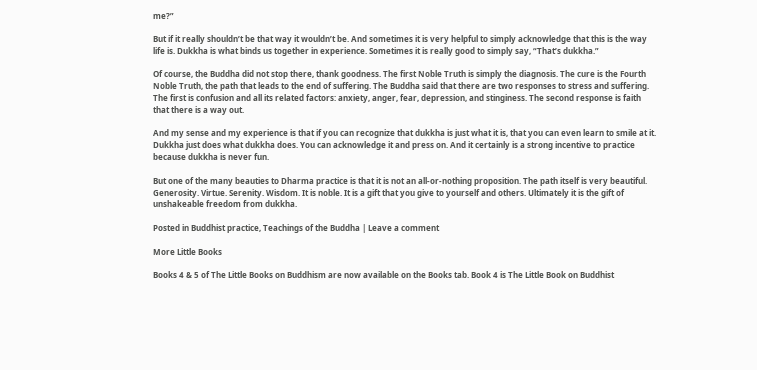me?”

But if it really shouldn’t be that way it wouldn’t be. And sometimes it is very helpful to simply acknowledge that this is the way life is. Dukkha is what binds us together in experience. Sometimes it is really good to simply say, “That’s dukkha.”

Of course, the Buddha did not stop there, thank goodness. The first Noble Truth is simply the diagnosis. The cure is the Fourth Noble Truth, the path that leads to the end of suffering. The Buddha said that there are two responses to stress and suffering. The first is confusion and all its related factors: anxiety, anger, fear, depression, and stinginess. The second response is faith that there is a way out.

And my sense and my experience is that if you can recognize that dukkha is just what it is, that you can even learn to smile at it. Dukkha just does what dukkha does. You can acknowledge it and press on. And it certainly is a strong incentive to practice because dukkha is never fun.

But one of the many beauties to Dharma practice is that it is not an all-or-nothing proposition. The path itself is very beautiful. Generosity. Virtue. Serenity. Wisdom. It is noble. It is a gift that you give to yourself and others. Ultimately it is the gift of unshakeable freedom from dukkha.

Posted in Buddhist practice, Teachings of the Buddha | Leave a comment

More Little Books

Books 4 & 5 of The Little Books on Buddhism are now available on the Books tab. Book 4 is The Little Book on Buddhist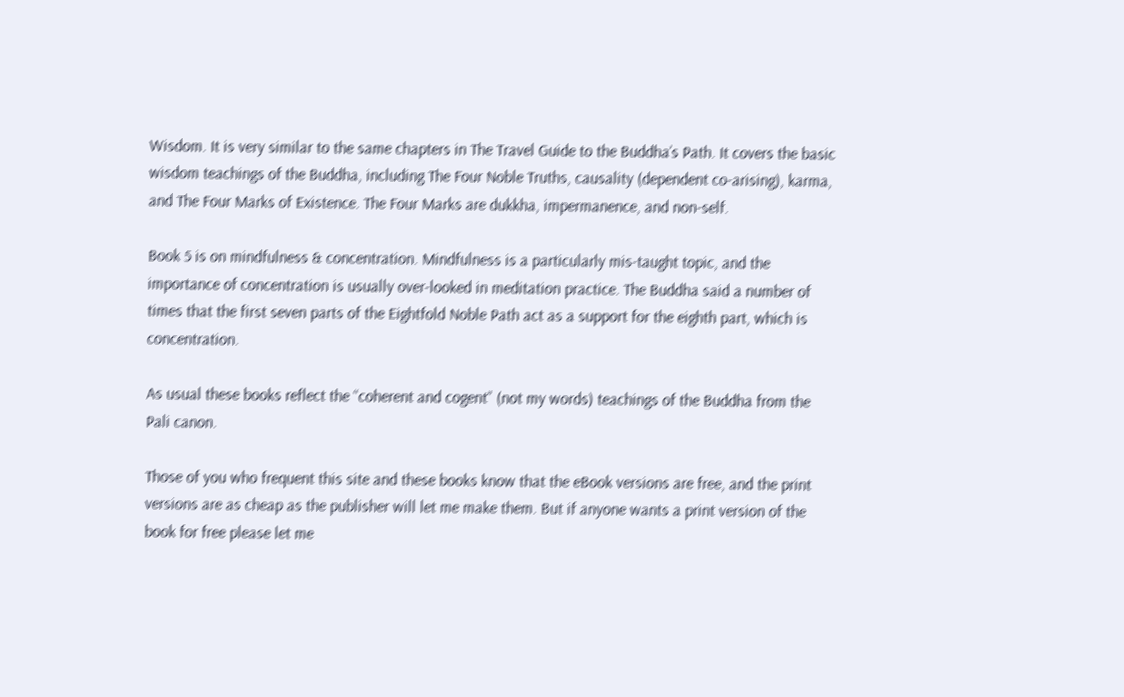Wisdom. It is very similar to the same chapters in The Travel Guide to the Buddha’s Path. It covers the basic wisdom teachings of the Buddha, including The Four Noble Truths, causality (dependent co-arising), karma, and The Four Marks of Existence. The Four Marks are dukkha, impermanence, and non-self.

Book 5 is on mindfulness & concentration. Mindfulness is a particularly mis-taught topic, and the importance of concentration is usually over-looked in meditation practice. The Buddha said a number of times that the first seven parts of the Eightfold Noble Path act as a support for the eighth part, which is concentration.

As usual these books reflect the “coherent and cogent” (not my words) teachings of the Buddha from the Pali canon.

Those of you who frequent this site and these books know that the eBook versions are free, and the print versions are as cheap as the publisher will let me make them. But if anyone wants a print version of the book for free please let me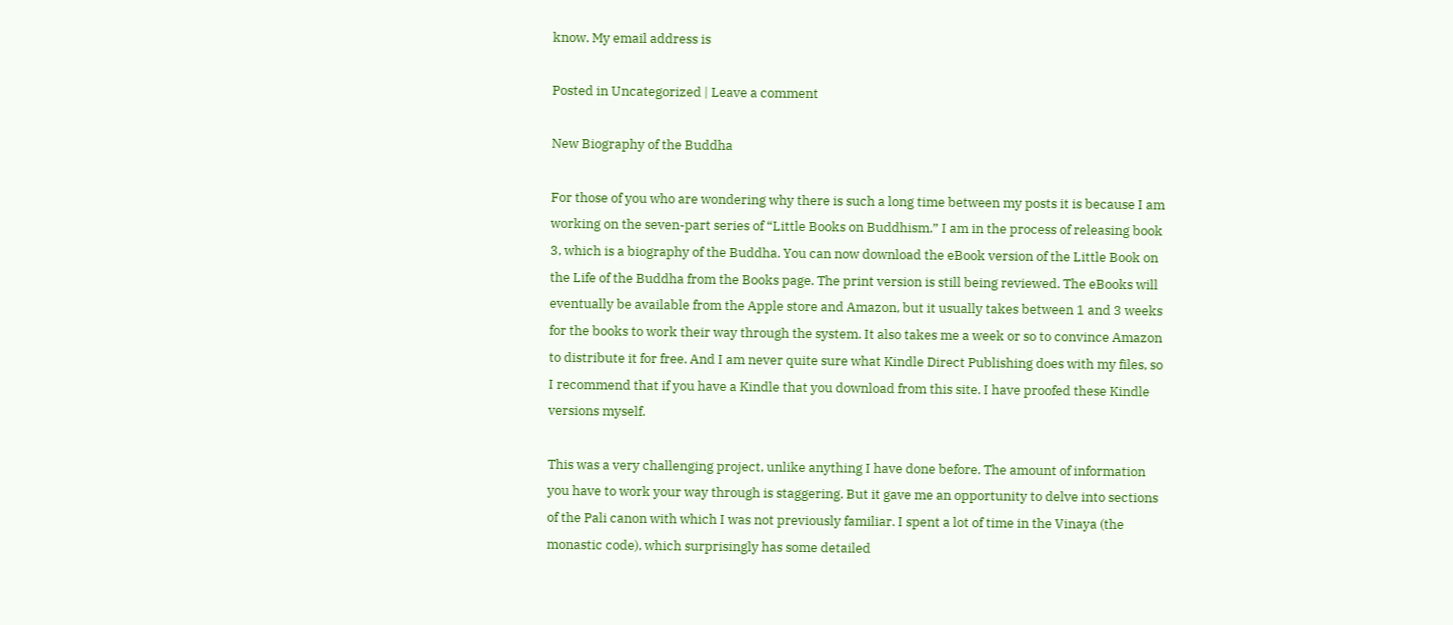know. My email address is

Posted in Uncategorized | Leave a comment

New Biography of the Buddha

For those of you who are wondering why there is such a long time between my posts it is because I am working on the seven-part series of “Little Books on Buddhism.” I am in the process of releasing book 3, which is a biography of the Buddha. You can now download the eBook version of the Little Book on the Life of the Buddha from the Books page. The print version is still being reviewed. The eBooks will eventually be available from the Apple store and Amazon, but it usually takes between 1 and 3 weeks for the books to work their way through the system. It also takes me a week or so to convince Amazon to distribute it for free. And I am never quite sure what Kindle Direct Publishing does with my files, so I recommend that if you have a Kindle that you download from this site. I have proofed these Kindle versions myself.

This was a very challenging project, unlike anything I have done before. The amount of information you have to work your way through is staggering. But it gave me an opportunity to delve into sections of the Pali canon with which I was not previously familiar. I spent a lot of time in the Vinaya (the monastic code), which surprisingly has some detailed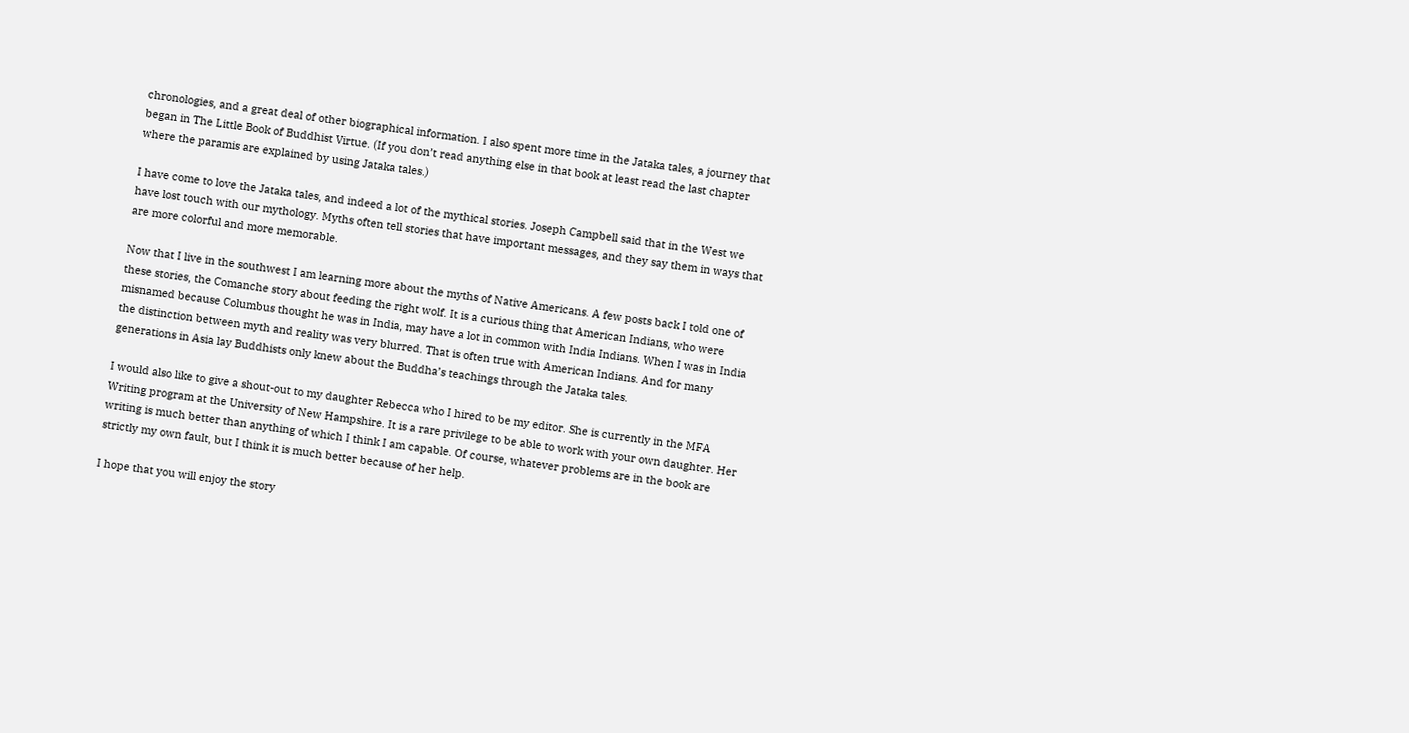chronologies, and a great deal of other biographical information. I also spent more time in the Jataka tales, a journey that began in The Little Book of Buddhist Virtue. (If you don’t read anything else in that book at least read the last chapter where the paramis are explained by using Jataka tales.)

I have come to love the Jataka tales, and indeed a lot of the mythical stories. Joseph Campbell said that in the West we have lost touch with our mythology. Myths often tell stories that have important messages, and they say them in ways that are more colorful and more memorable.

Now that I live in the southwest I am learning more about the myths of Native Americans. A few posts back I told one of these stories, the Comanche story about feeding the right wolf. It is a curious thing that American Indians, who were misnamed because Columbus thought he was in India, may have a lot in common with India Indians. When I was in India the distinction between myth and reality was very blurred. That is often true with American Indians. And for many generations in Asia lay Buddhists only knew about the Buddha’s teachings through the Jataka tales.

I would also like to give a shout-out to my daughter Rebecca who I hired to be my editor. She is currently in the MFA Writing program at the University of New Hampshire. It is a rare privilege to be able to work with your own daughter. Her writing is much better than anything of which I think I am capable. Of course, whatever problems are in the book are strictly my own fault, but I think it is much better because of her help.

I hope that you will enjoy the story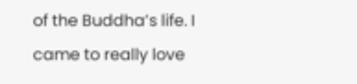of the Buddha’s life. I came to really love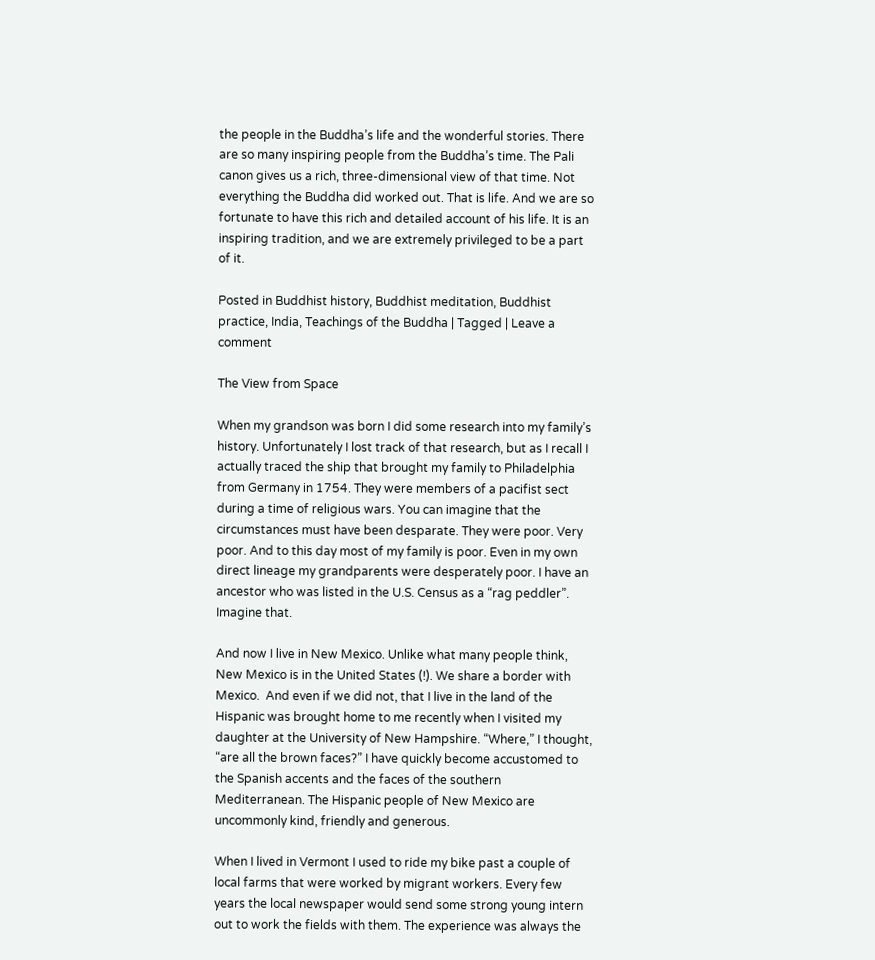the people in the Buddha’s life and the wonderful stories. There are so many inspiring people from the Buddha’s time. The Pali canon gives us a rich, three-dimensional view of that time. Not everything the Buddha did worked out. That is life. And we are so fortunate to have this rich and detailed account of his life. It is an inspiring tradition, and we are extremely privileged to be a part of it.

Posted in Buddhist history, Buddhist meditation, Buddhist practice, India, Teachings of the Buddha | Tagged | Leave a comment

The View from Space

When my grandson was born I did some research into my family’s history. Unfortunately I lost track of that research, but as I recall I actually traced the ship that brought my family to Philadelphia from Germany in 1754. They were members of a pacifist sect during a time of religious wars. You can imagine that the circumstances must have been desparate. They were poor. Very poor. And to this day most of my family is poor. Even in my own direct lineage my grandparents were desperately poor. I have an ancestor who was listed in the U.S. Census as a “rag peddler”. Imagine that.

And now I live in New Mexico. Unlike what many people think, New Mexico is in the United States (!). We share a border with Mexico.  And even if we did not, that I live in the land of the Hispanic was brought home to me recently when I visited my daughter at the University of New Hampshire. “Where,” I thought, “are all the brown faces?” I have quickly become accustomed to the Spanish accents and the faces of the southern Mediterranean. The Hispanic people of New Mexico are uncommonly kind, friendly and generous.

When I lived in Vermont I used to ride my bike past a couple of local farms that were worked by migrant workers. Every few years the local newspaper would send some strong young intern out to work the fields with them. The experience was always the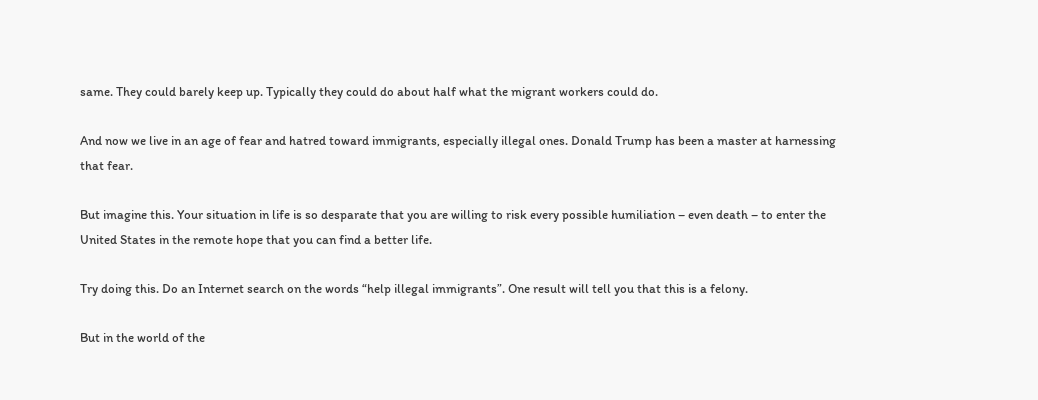same. They could barely keep up. Typically they could do about half what the migrant workers could do.

And now we live in an age of fear and hatred toward immigrants, especially illegal ones. Donald Trump has been a master at harnessing that fear.

But imagine this. Your situation in life is so desparate that you are willing to risk every possible humiliation – even death – to enter the United States in the remote hope that you can find a better life.

Try doing this. Do an Internet search on the words “help illegal immigrants”. One result will tell you that this is a felony.

But in the world of the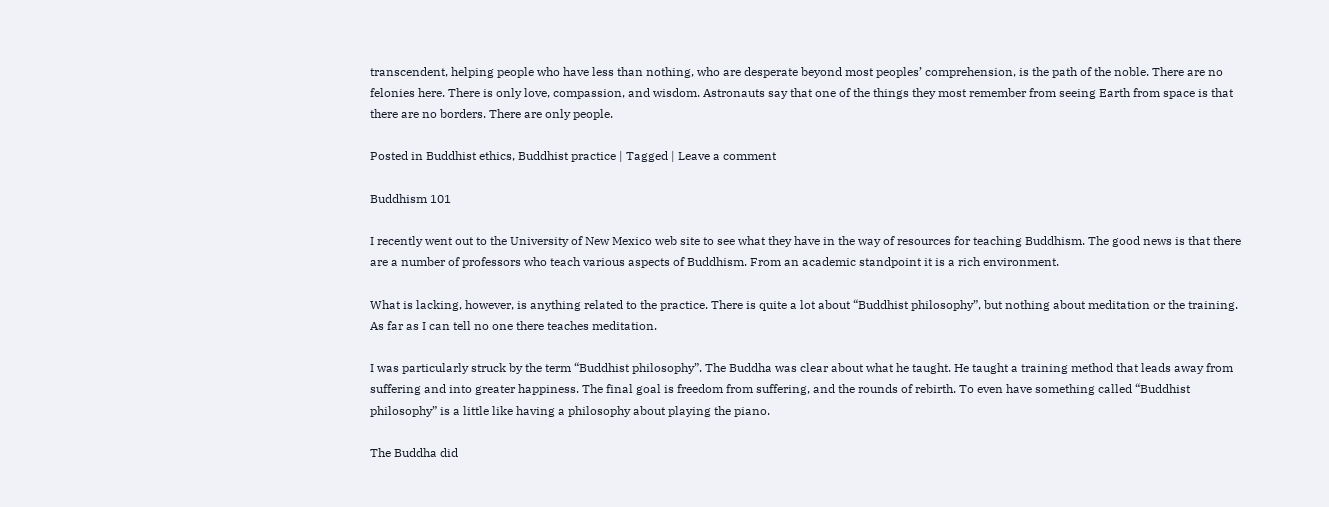transcendent, helping people who have less than nothing, who are desperate beyond most peoples’ comprehension, is the path of the noble. There are no felonies here. There is only love, compassion, and wisdom. Astronauts say that one of the things they most remember from seeing Earth from space is that there are no borders. There are only people.

Posted in Buddhist ethics, Buddhist practice | Tagged | Leave a comment

Buddhism 101

I recently went out to the University of New Mexico web site to see what they have in the way of resources for teaching Buddhism. The good news is that there are a number of professors who teach various aspects of Buddhism. From an academic standpoint it is a rich environment.

What is lacking, however, is anything related to the practice. There is quite a lot about “Buddhist philosophy”, but nothing about meditation or the training. As far as I can tell no one there teaches meditation.

I was particularly struck by the term “Buddhist philosophy”. The Buddha was clear about what he taught. He taught a training method that leads away from suffering and into greater happiness. The final goal is freedom from suffering, and the rounds of rebirth. To even have something called “Buddhist philosophy” is a little like having a philosophy about playing the piano.

The Buddha did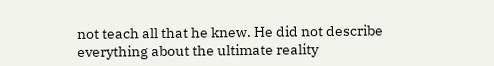not teach all that he knew. He did not describe everything about the ultimate reality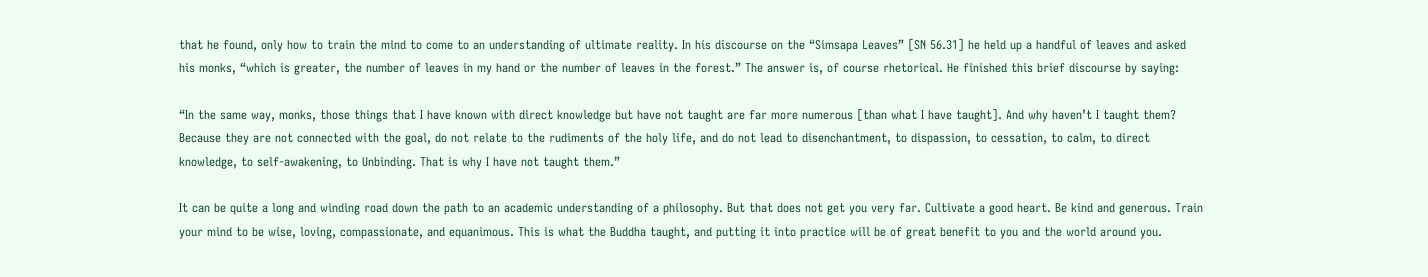that he found, only how to train the mind to come to an understanding of ultimate reality. In his discourse on the “Simsapa Leaves” [SN 56.31] he held up a handful of leaves and asked his monks, “which is greater, the number of leaves in my hand or the number of leaves in the forest.” The answer is, of course rhetorical. He finished this brief discourse by saying:

“In the same way, monks, those things that I have known with direct knowledge but have not taught are far more numerous [than what I have taught]. And why haven’t I taught them? Because they are not connected with the goal, do not relate to the rudiments of the holy life, and do not lead to disenchantment, to dispassion, to cessation, to calm, to direct knowledge, to self-awakening, to Unbinding. That is why I have not taught them.”

It can be quite a long and winding road down the path to an academic understanding of a philosophy. But that does not get you very far. Cultivate a good heart. Be kind and generous. Train your mind to be wise, loving, compassionate, and equanimous. This is what the Buddha taught, and putting it into practice will be of great benefit to you and the world around you.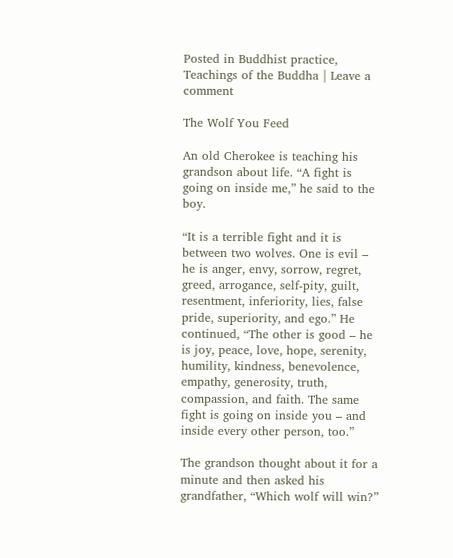Posted in Buddhist practice, Teachings of the Buddha | Leave a comment

The Wolf You Feed

An old Cherokee is teaching his grandson about life. “A fight is going on inside me,” he said to the boy.

“It is a terrible fight and it is between two wolves. One is evil – he is anger, envy, sorrow, regret, greed, arrogance, self-pity, guilt, resentment, inferiority, lies, false pride, superiority, and ego.” He continued, “The other is good – he is joy, peace, love, hope, serenity, humility, kindness, benevolence, empathy, generosity, truth, compassion, and faith. The same fight is going on inside you – and inside every other person, too.”

The grandson thought about it for a minute and then asked his grandfather, “Which wolf will win?”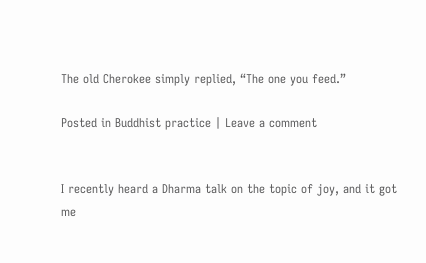The old Cherokee simply replied, “The one you feed.”

Posted in Buddhist practice | Leave a comment


I recently heard a Dharma talk on the topic of joy, and it got me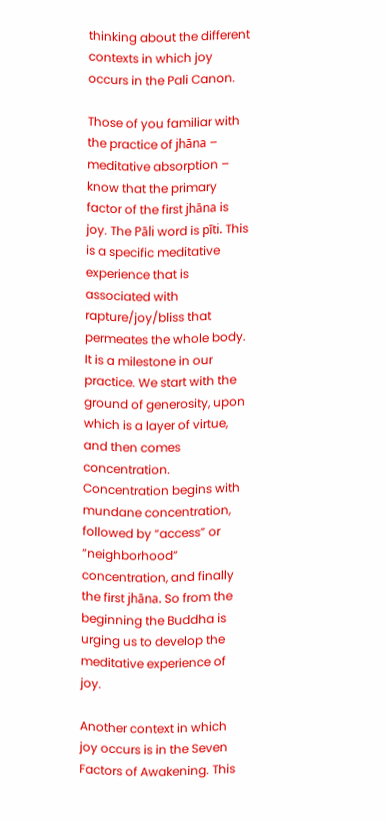thinking about the different contexts in which joy occurs in the Pali Canon.

Those of you familiar with the practice of jhāna – meditative absorption – know that the primary factor of the first jhāna is joy. The Pāli word is pīti. This is a specific meditative experience that is associated with rapture/joy/bliss that permeates the whole body. It is a milestone in our practice. We start with the ground of generosity, upon which is a layer of virtue, and then comes concentration. Concentration begins with mundane concentration, followed by “access” or “neighborhood” concentration, and finally the first jhāna. So from the beginning the Buddha is urging us to develop the meditative experience of joy.

Another context in which joy occurs is in the Seven Factors of Awakening. This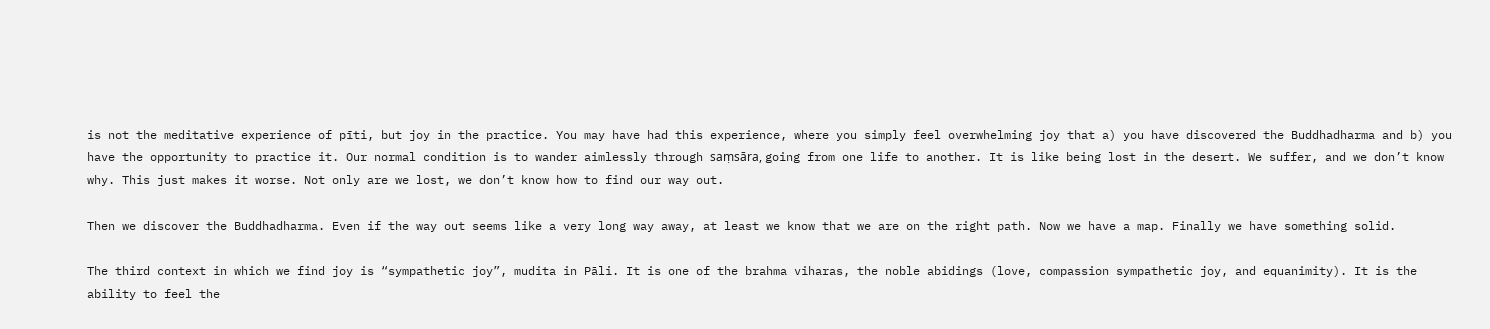is not the meditative experience of pīti, but joy in the practice. You may have had this experience, where you simply feel overwhelming joy that a) you have discovered the Buddhadharma and b) you have the opportunity to practice it. Our normal condition is to wander aimlessly through saṃsāra, going from one life to another. It is like being lost in the desert. We suffer, and we don’t know why. This just makes it worse. Not only are we lost, we don’t know how to find our way out.

Then we discover the Buddhadharma. Even if the way out seems like a very long way away, at least we know that we are on the right path. Now we have a map. Finally we have something solid.

The third context in which we find joy is “sympathetic joy”, mudita in Pāli. It is one of the brahma viharas, the noble abidings (love, compassion sympathetic joy, and equanimity). It is the ability to feel the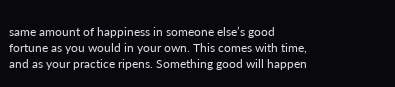same amount of happiness in someone else’s good fortune as you would in your own. This comes with time, and as your practice ripens. Something good will happen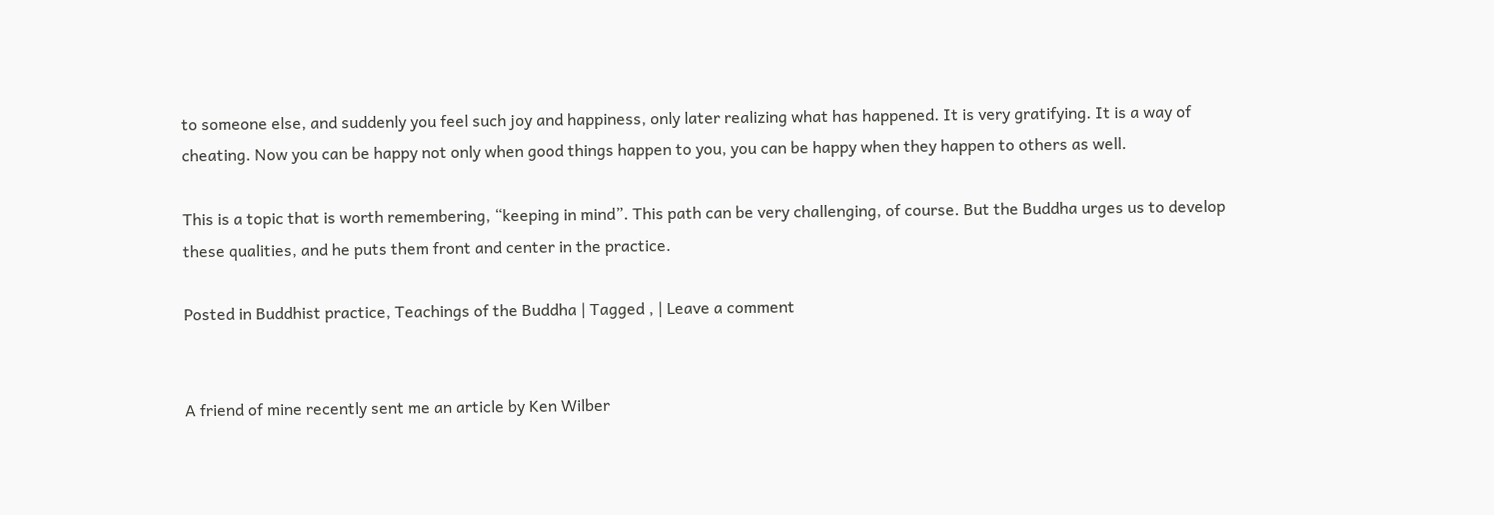to someone else, and suddenly you feel such joy and happiness, only later realizing what has happened. It is very gratifying. It is a way of cheating. Now you can be happy not only when good things happen to you, you can be happy when they happen to others as well.

This is a topic that is worth remembering, “keeping in mind”. This path can be very challenging, of course. But the Buddha urges us to develop these qualities, and he puts them front and center in the practice.

Posted in Buddhist practice, Teachings of the Buddha | Tagged , | Leave a comment


A friend of mine recently sent me an article by Ken Wilber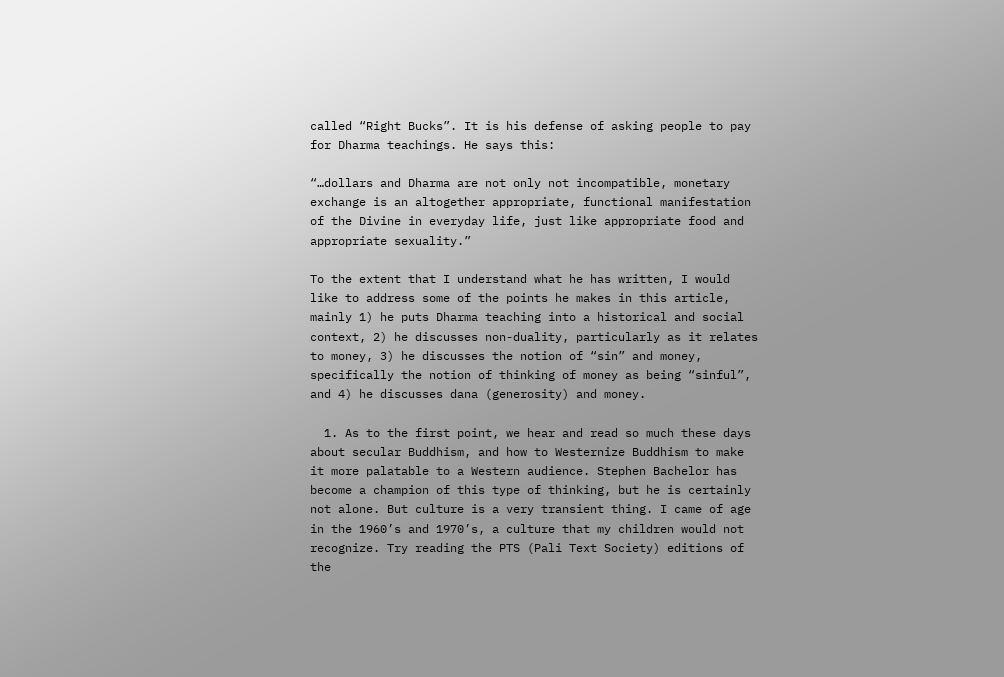called “Right Bucks”. It is his defense of asking people to pay for Dharma teachings. He says this:

“…dollars and Dharma are not only not incompatible, monetary exchange is an altogether appropriate, functional manifestation of the Divine in everyday life, just like appropriate food and appropriate sexuality.”

To the extent that I understand what he has written, I would like to address some of the points he makes in this article, mainly 1) he puts Dharma teaching into a historical and social context, 2) he discusses non-duality, particularly as it relates to money, 3) he discusses the notion of “sin” and money, specifically the notion of thinking of money as being “sinful”, and 4) he discusses dana (generosity) and money.

  1. As to the first point, we hear and read so much these days about secular Buddhism, and how to Westernize Buddhism to make it more palatable to a Western audience. Stephen Bachelor has become a champion of this type of thinking, but he is certainly not alone. But culture is a very transient thing. I came of age in the 1960’s and 1970’s, a culture that my children would not recognize. Try reading the PTS (Pali Text Society) editions of the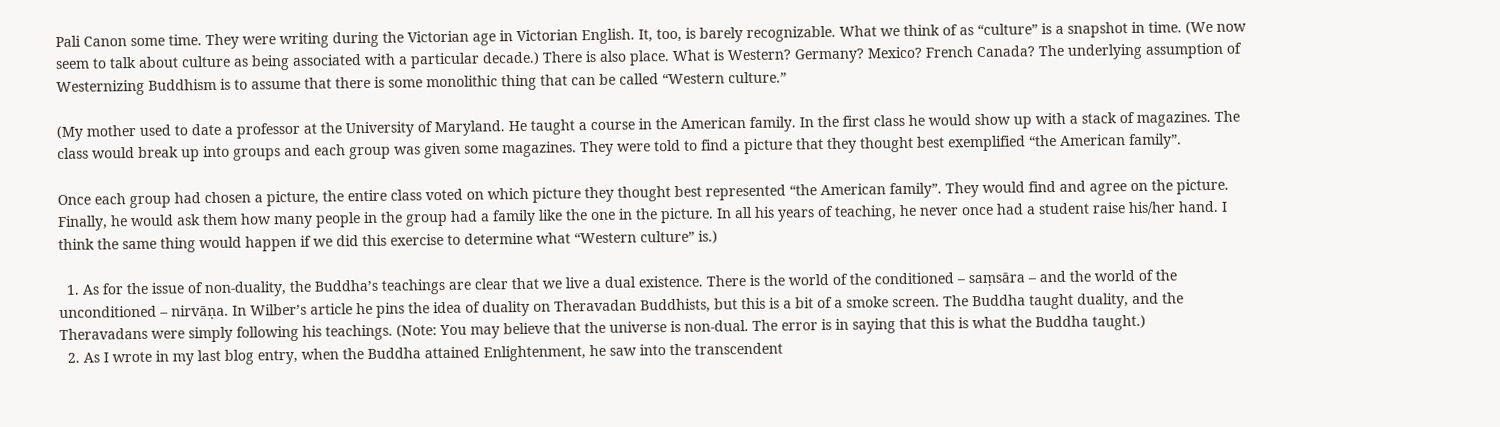Pali Canon some time. They were writing during the Victorian age in Victorian English. It, too, is barely recognizable. What we think of as “culture” is a snapshot in time. (We now seem to talk about culture as being associated with a particular decade.) There is also place. What is Western? Germany? Mexico? French Canada? The underlying assumption of Westernizing Buddhism is to assume that there is some monolithic thing that can be called “Western culture.”

(My mother used to date a professor at the University of Maryland. He taught a course in the American family. In the first class he would show up with a stack of magazines. The class would break up into groups and each group was given some magazines. They were told to find a picture that they thought best exemplified “the American family”.

Once each group had chosen a picture, the entire class voted on which picture they thought best represented “the American family”. They would find and agree on the picture. Finally, he would ask them how many people in the group had a family like the one in the picture. In all his years of teaching, he never once had a student raise his/her hand. I think the same thing would happen if we did this exercise to determine what “Western culture” is.)

  1. As for the issue of non-duality, the Buddha’s teachings are clear that we live a dual existence. There is the world of the conditioned – saṃsāra – and the world of the unconditioned – nirvāṇa. In Wilber’s article he pins the idea of duality on Theravadan Buddhists, but this is a bit of a smoke screen. The Buddha taught duality, and the Theravadans were simply following his teachings. (Note: You may believe that the universe is non-dual. The error is in saying that this is what the Buddha taught.)
  2. As I wrote in my last blog entry, when the Buddha attained Enlightenment, he saw into the transcendent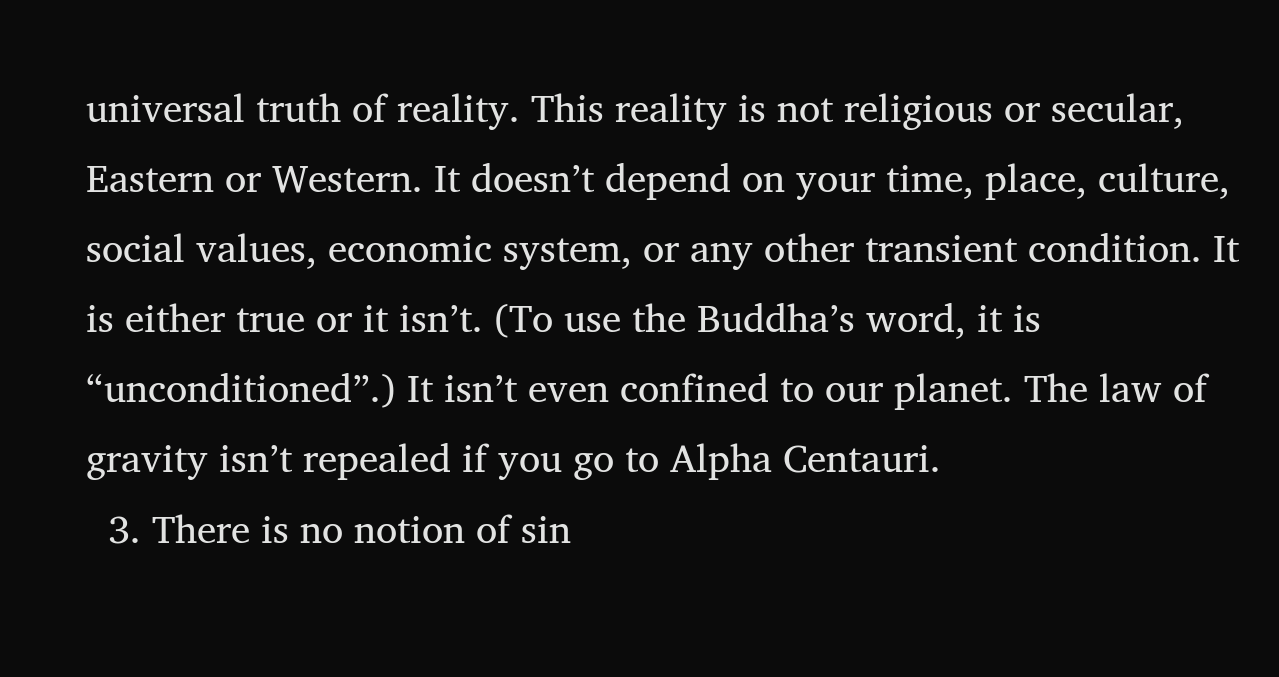universal truth of reality. This reality is not religious or secular, Eastern or Western. It doesn’t depend on your time, place, culture, social values, economic system, or any other transient condition. It is either true or it isn’t. (To use the Buddha’s word, it is “unconditioned”.) It isn’t even confined to our planet. The law of gravity isn’t repealed if you go to Alpha Centauri.
  3. There is no notion of sin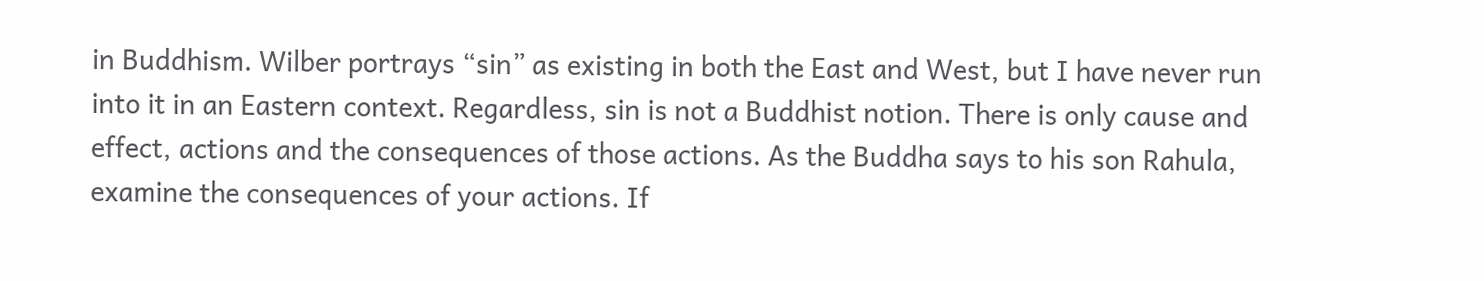in Buddhism. Wilber portrays “sin” as existing in both the East and West, but I have never run into it in an Eastern context. Regardless, sin is not a Buddhist notion. There is only cause and effect, actions and the consequences of those actions. As the Buddha says to his son Rahula, examine the consequences of your actions. If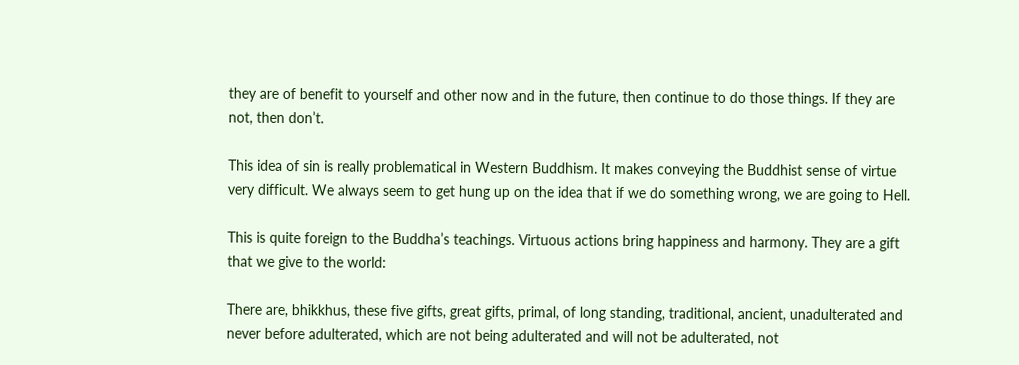they are of benefit to yourself and other now and in the future, then continue to do those things. If they are not, then don’t.

This idea of sin is really problematical in Western Buddhism. It makes conveying the Buddhist sense of virtue very difficult. We always seem to get hung up on the idea that if we do something wrong, we are going to Hell.

This is quite foreign to the Buddha’s teachings. Virtuous actions bring happiness and harmony. They are a gift that we give to the world:

There are, bhikkhus, these five gifts, great gifts, primal, of long standing, traditional, ancient, unadulterated and never before adulterated, which are not being adulterated and will not be adulterated, not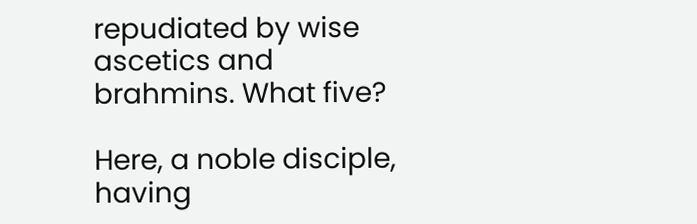repudiated by wise ascetics and brahmins. What five?

Here, a noble disciple, having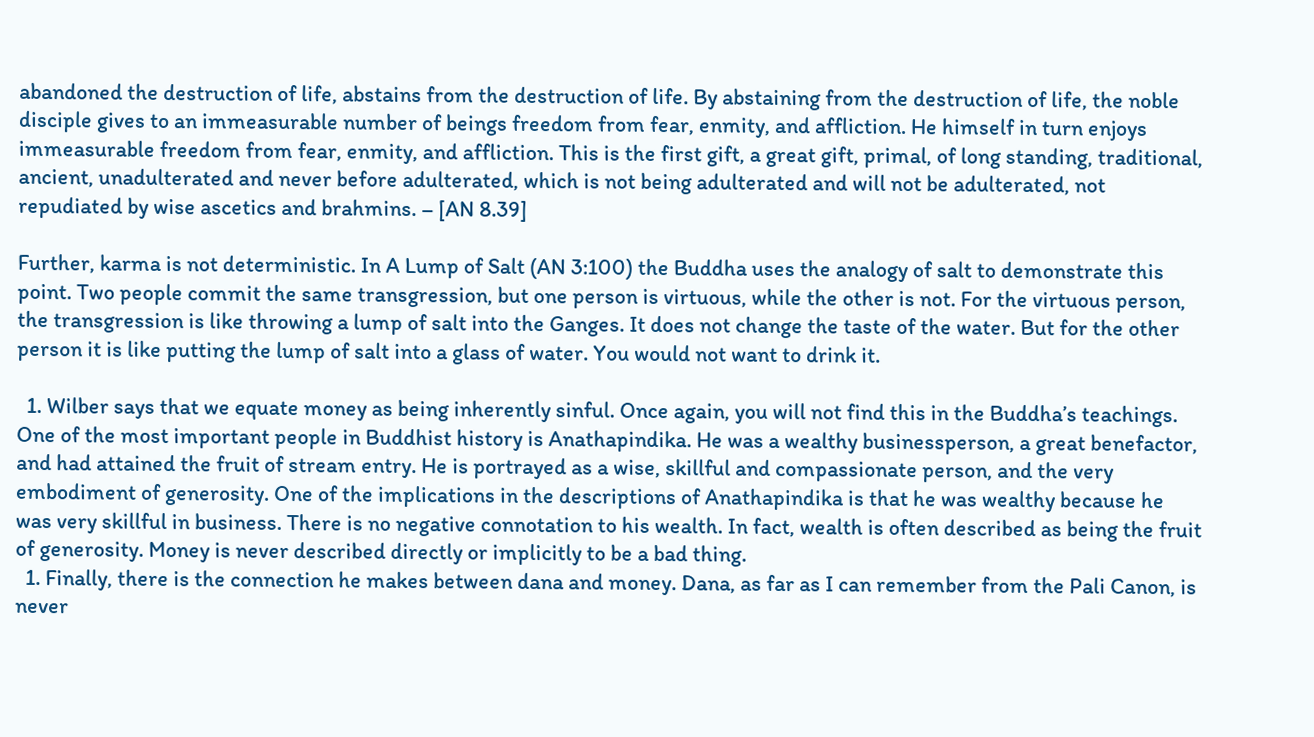abandoned the destruction of life, abstains from the destruction of life. By abstaining from the destruction of life, the noble disciple gives to an immeasurable number of beings freedom from fear, enmity, and affliction. He himself in turn enjoys immeasurable freedom from fear, enmity, and affliction. This is the first gift, a great gift, primal, of long standing, traditional, ancient, unadulterated and never before adulterated, which is not being adulterated and will not be adulterated, not repudiated by wise ascetics and brahmins. – [AN 8.39]

Further, karma is not deterministic. In A Lump of Salt (AN 3:100) the Buddha uses the analogy of salt to demonstrate this point. Two people commit the same transgression, but one person is virtuous, while the other is not. For the virtuous person, the transgression is like throwing a lump of salt into the Ganges. It does not change the taste of the water. But for the other person it is like putting the lump of salt into a glass of water. You would not want to drink it.

  1. Wilber says that we equate money as being inherently sinful. Once again, you will not find this in the Buddha’s teachings. One of the most important people in Buddhist history is Anathapindika. He was a wealthy businessperson, a great benefactor, and had attained the fruit of stream entry. He is portrayed as a wise, skillful and compassionate person, and the very embodiment of generosity. One of the implications in the descriptions of Anathapindika is that he was wealthy because he was very skillful in business. There is no negative connotation to his wealth. In fact, wealth is often described as being the fruit of generosity. Money is never described directly or implicitly to be a bad thing.
  1. Finally, there is the connection he makes between dana and money. Dana, as far as I can remember from the Pali Canon, is never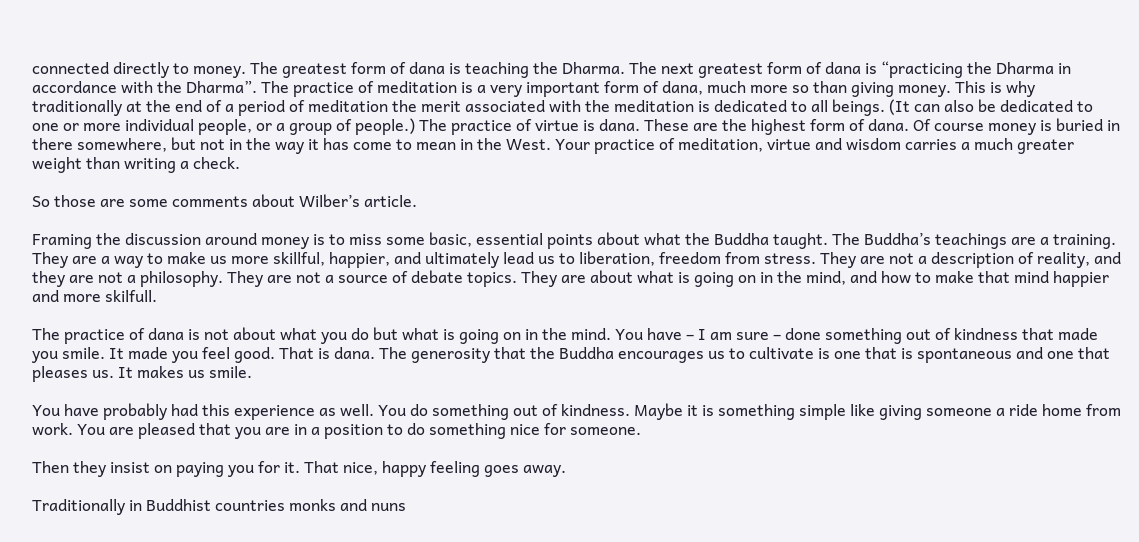connected directly to money. The greatest form of dana is teaching the Dharma. The next greatest form of dana is “practicing the Dharma in accordance with the Dharma”. The practice of meditation is a very important form of dana, much more so than giving money. This is why traditionally at the end of a period of meditation the merit associated with the meditation is dedicated to all beings. (It can also be dedicated to one or more individual people, or a group of people.) The practice of virtue is dana. These are the highest form of dana. Of course money is buried in there somewhere, but not in the way it has come to mean in the West. Your practice of meditation, virtue and wisdom carries a much greater weight than writing a check.

So those are some comments about Wilber’s article.

Framing the discussion around money is to miss some basic, essential points about what the Buddha taught. The Buddha’s teachings are a training. They are a way to make us more skillful, happier, and ultimately lead us to liberation, freedom from stress. They are not a description of reality, and they are not a philosophy. They are not a source of debate topics. They are about what is going on in the mind, and how to make that mind happier and more skilfull.

The practice of dana is not about what you do but what is going on in the mind. You have – I am sure – done something out of kindness that made you smile. It made you feel good. That is dana. The generosity that the Buddha encourages us to cultivate is one that is spontaneous and one that pleases us. It makes us smile.

You have probably had this experience as well. You do something out of kindness. Maybe it is something simple like giving someone a ride home from work. You are pleased that you are in a position to do something nice for someone.

Then they insist on paying you for it. That nice, happy feeling goes away.

Traditionally in Buddhist countries monks and nuns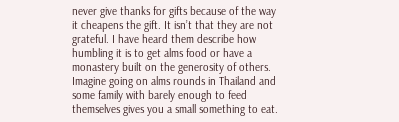never give thanks for gifts because of the way it cheapens the gift. It isn’t that they are not grateful. I have heard them describe how humbling it is to get alms food or have a monastery built on the generosity of others. Imagine going on alms rounds in Thailand and some family with barely enough to feed themselves gives you a small something to eat.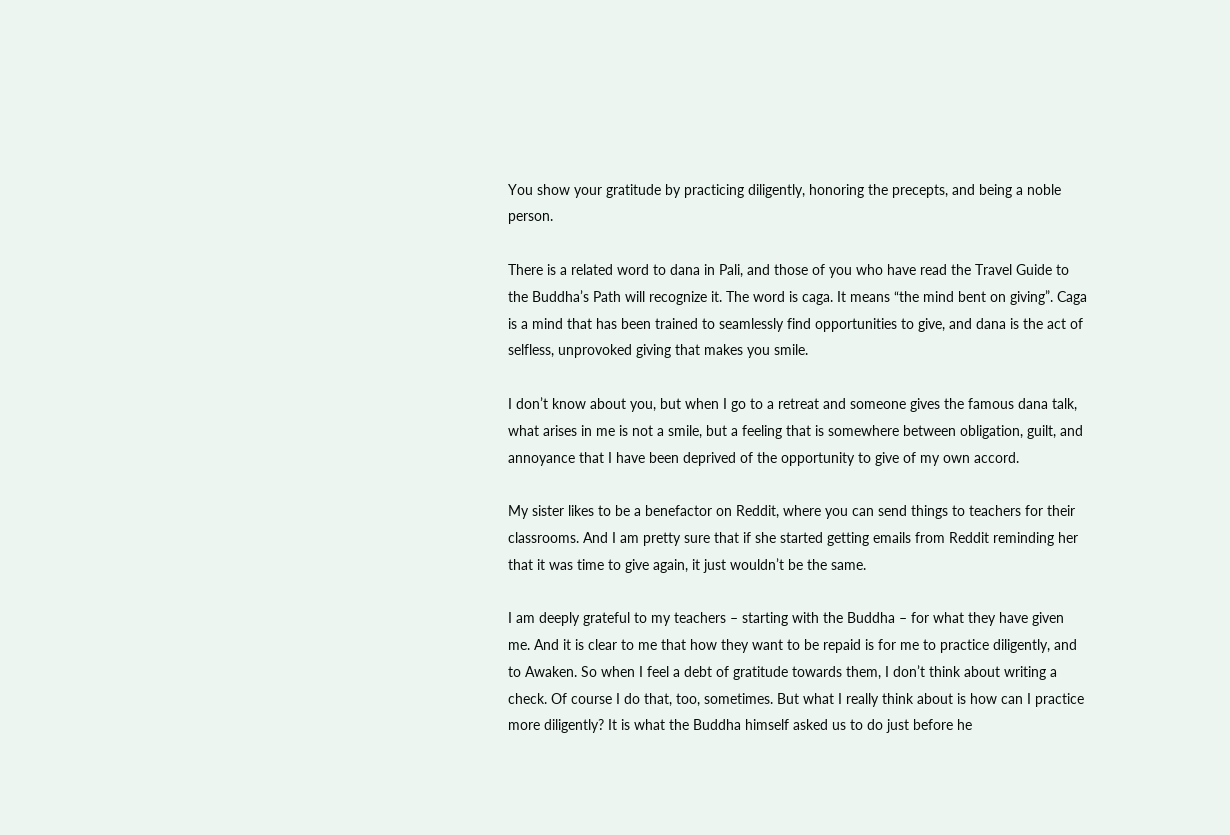You show your gratitude by practicing diligently, honoring the precepts, and being a noble person.

There is a related word to dana in Pali, and those of you who have read the Travel Guide to the Buddha’s Path will recognize it. The word is caga. It means “the mind bent on giving”. Caga is a mind that has been trained to seamlessly find opportunities to give, and dana is the act of selfless, unprovoked giving that makes you smile.

I don’t know about you, but when I go to a retreat and someone gives the famous dana talk, what arises in me is not a smile, but a feeling that is somewhere between obligation, guilt, and annoyance that I have been deprived of the opportunity to give of my own accord.

My sister likes to be a benefactor on Reddit, where you can send things to teachers for their classrooms. And I am pretty sure that if she started getting emails from Reddit reminding her that it was time to give again, it just wouldn’t be the same.

I am deeply grateful to my teachers – starting with the Buddha – for what they have given me. And it is clear to me that how they want to be repaid is for me to practice diligently, and to Awaken. So when I feel a debt of gratitude towards them, I don’t think about writing a check. Of course I do that, too, sometimes. But what I really think about is how can I practice more diligently? It is what the Buddha himself asked us to do just before he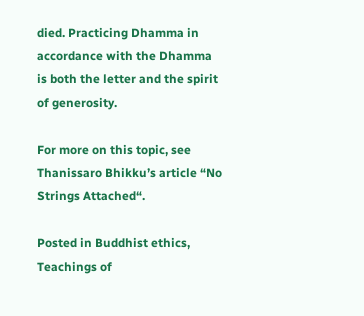died. Practicing Dhamma in accordance with the Dhamma is both the letter and the spirit of generosity.

For more on this topic, see Thanissaro Bhikku’s article “No Strings Attached“.

Posted in Buddhist ethics, Teachings of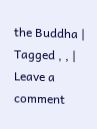the Buddha | Tagged , , | Leave a comment